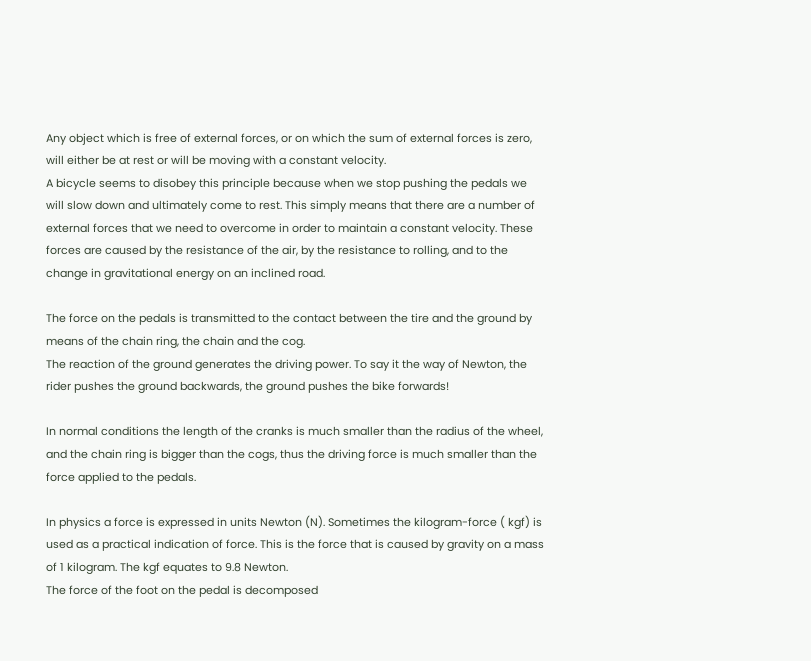Any object which is free of external forces, or on which the sum of external forces is zero, will either be at rest or will be moving with a constant velocity.
A bicycle seems to disobey this principle because when we stop pushing the pedals we will slow down and ultimately come to rest. This simply means that there are a number of external forces that we need to overcome in order to maintain a constant velocity. These forces are caused by the resistance of the air, by the resistance to rolling, and to the change in gravitational energy on an inclined road.

The force on the pedals is transmitted to the contact between the tire and the ground by means of the chain ring, the chain and the cog.
The reaction of the ground generates the driving power. To say it the way of Newton, the rider pushes the ground backwards, the ground pushes the bike forwards!

In normal conditions the length of the cranks is much smaller than the radius of the wheel, and the chain ring is bigger than the cogs, thus the driving force is much smaller than the force applied to the pedals.

In physics a force is expressed in units Newton (N). Sometimes the kilogram-force ( kgf) is used as a practical indication of force. This is the force that is caused by gravity on a mass of 1 kilogram. The kgf equates to 9.8 Newton.
The force of the foot on the pedal is decomposed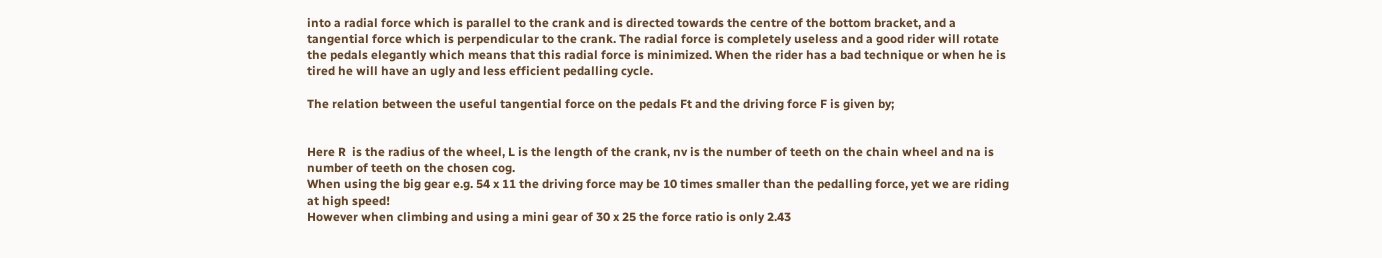into a radial force which is parallel to the crank and is directed towards the centre of the bottom bracket, and a tangential force which is perpendicular to the crank. The radial force is completely useless and a good rider will rotate the pedals elegantly which means that this radial force is minimized. When the rider has a bad technique or when he is tired he will have an ugly and less efficient pedalling cycle.

The relation between the useful tangential force on the pedals Ft and the driving force F is given by;


Here R  is the radius of the wheel, L is the length of the crank, nv is the number of teeth on the chain wheel and na is number of teeth on the chosen cog.
When using the big gear e.g. 54 x 11 the driving force may be 10 times smaller than the pedalling force, yet we are riding at high speed!
However when climbing and using a mini gear of 30 x 25 the force ratio is only 2.43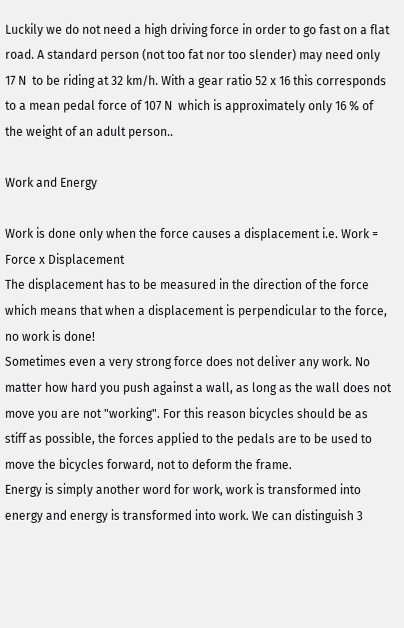Luckily we do not need a high driving force in order to go fast on a flat road. A standard person (not too fat nor too slender) may need only 17 N  to be riding at 32 km/h. With a gear ratio 52 x 16 this corresponds to a mean pedal force of 107 N  which is approximately only 16 % of the weight of an adult person..

Work and Energy

Work is done only when the force causes a displacement i.e. Work = Force x Displacement
The displacement has to be measured in the direction of the force which means that when a displacement is perpendicular to the force, no work is done!
Sometimes even a very strong force does not deliver any work. No matter how hard you push against a wall, as long as the wall does not move you are not "working". For this reason bicycles should be as stiff as possible, the forces applied to the pedals are to be used to move the bicycles forward, not to deform the frame.
Energy is simply another word for work, work is transformed into energy and energy is transformed into work. We can distinguish 3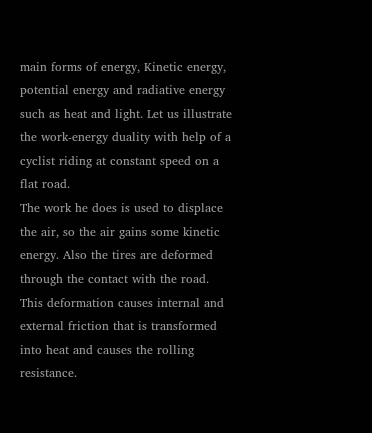main forms of energy, Kinetic energy, potential energy and radiative energy such as heat and light. Let us illustrate the work-energy duality with help of a cyclist riding at constant speed on a  flat road.
The work he does is used to displace the air, so the air gains some kinetic energy. Also the tires are deformed through the contact with the road. This deformation causes internal and external friction that is transformed into heat and causes the rolling resistance.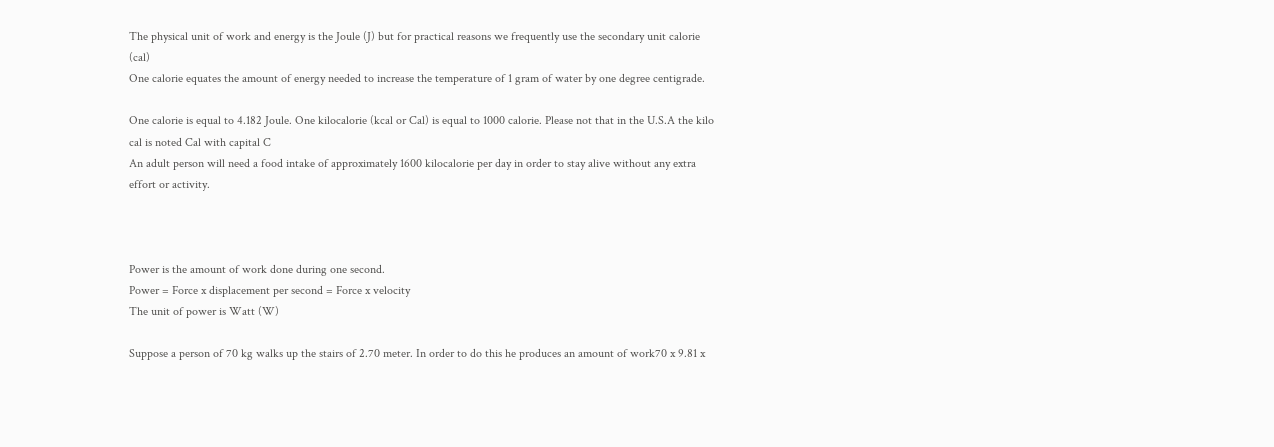The physical unit of work and energy is the Joule (J) but for practical reasons we frequently use the secondary unit calorie (cal)
One calorie equates the amount of energy needed to increase the temperature of 1 gram of water by one degree centigrade.

One calorie is equal to 4.182 Joule. One kilocalorie (kcal or Cal) is equal to 1000 calorie. Please not that in the U.S.A the kilo cal is noted Cal with capital C
An adult person will need a food intake of approximately 1600 kilocalorie per day in order to stay alive without any extra effort or activity.



Power is the amount of work done during one second.
Power = Force x displacement per second = Force x velocity
The unit of power is Watt (W)

Suppose a person of 70 kg walks up the stairs of 2.70 meter. In order to do this he produces an amount of work70 x 9.81 x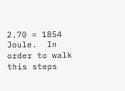2.70 = 1854 Joule.  In order to walk this steps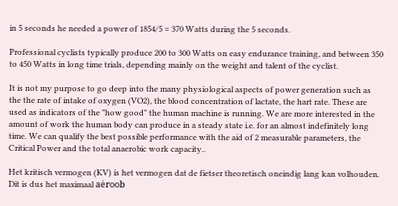in 5 seconds he needed a power of 1854/5 = 370 Watts during the 5 seconds.

Professional cyclists typically produce 200 to 300 Watts on easy endurance training, and between 350 to 450 Watts in long time trials, depending mainly on the weight and talent of the cyclist.

It is not my purpose to go deep into the many physiological aspects of power generation such as the the rate of intake of oxygen (VO2), the blood concentration of lactate, the hart rate. These are used as indicators of the "how good" the human machine is running. We are more interested in the amount of work the human body can produce in a steady state i.e. for an almost indefinitely long time. We can qualify the best possible performance with the aid of 2 measurable parameters, the Critical Power and the total anaerobic work capacity..

Het kritisch vermogen (KV) is het vermogen dat de fietser theoretisch oneindig lang kan volhouden. Dit is dus het maximaal aėroob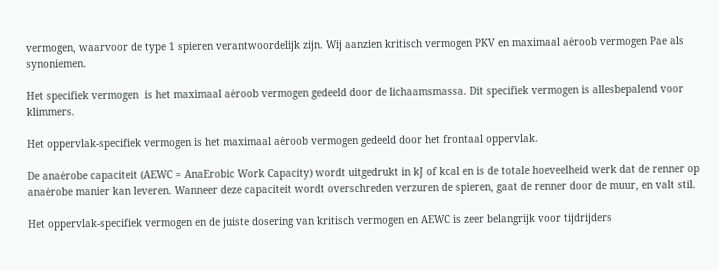vermogen, waarvoor de type 1 spieren verantwoordelijk zijn. Wij aanzien kritisch vermogen PKV en maximaal aėroob vermogen Pae als synoniemen.

Het specifiek vermogen  is het maximaal aėroob vermogen gedeeld door de lichaamsmassa. Dit specifiek vermogen is allesbepalend voor klimmers.

Het oppervlak-specifiek vermogen is het maximaal aėroob vermogen gedeeld door het frontaal oppervlak.

De anaėrobe capaciteit (AEWC = AnaErobic Work Capacity) wordt uitgedrukt in kJ of kcal en is de totale hoeveelheid werk dat de renner op anaėrobe manier kan leveren. Wanneer deze capaciteit wordt overschreden verzuren de spieren, gaat de renner door de muur, en valt stil.

Het oppervlak-specifiek vermogen en de juiste dosering van kritisch vermogen en AEWC is zeer belangrijk voor tijdrijders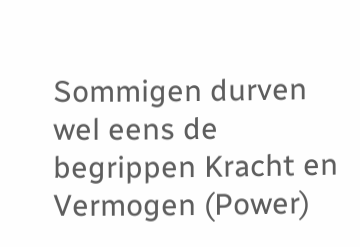Sommigen durven wel eens de begrippen Kracht en Vermogen (Power)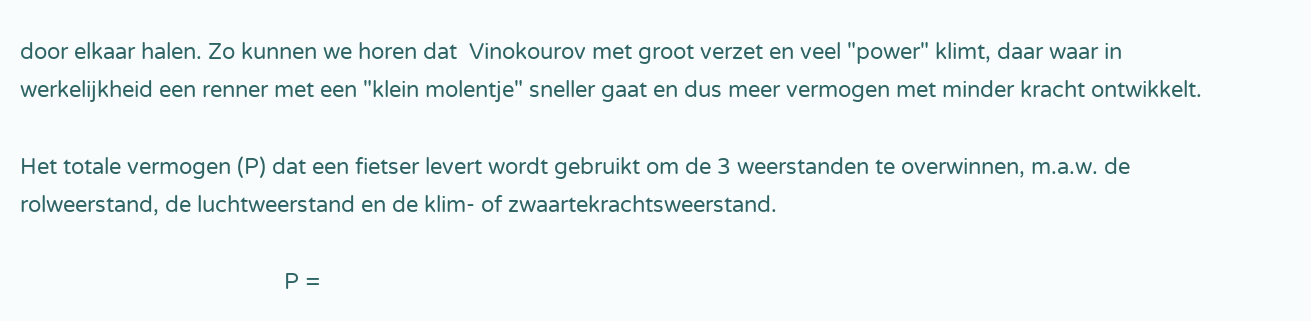door elkaar halen. Zo kunnen we horen dat  Vinokourov met groot verzet en veel "power" klimt, daar waar in werkelijkheid een renner met een "klein molentje" sneller gaat en dus meer vermogen met minder kracht ontwikkelt.

Het totale vermogen (P) dat een fietser levert wordt gebruikt om de 3 weerstanden te overwinnen, m.a.w. de rolweerstand, de luchtweerstand en de klim- of zwaartekrachtsweerstand.

                                            P =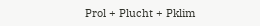Prol + Plucht + Pklim